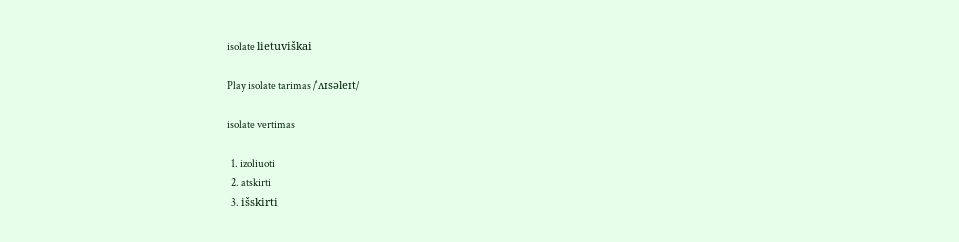isolate lietuviškai

Play isolate tarimas /ˈʌɪsəleɪt/

isolate vertimas

  1. izoliuoti
  2. atskirti
  3. išskirti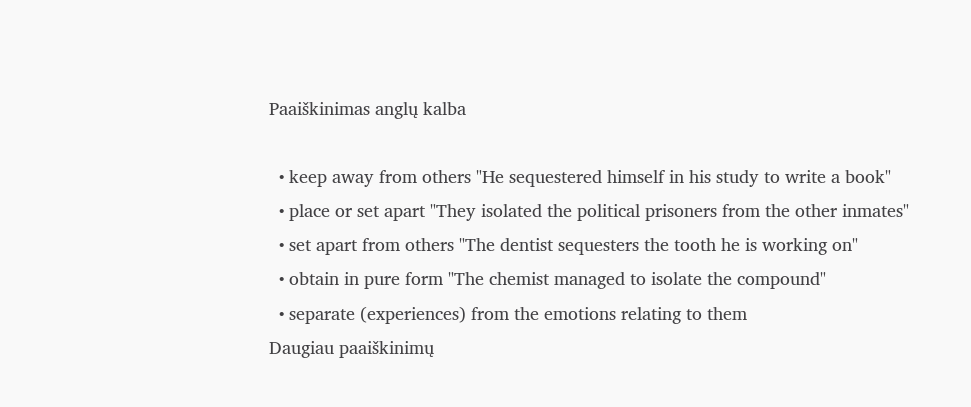Paaiškinimas anglų kalba

  • keep away from others "He sequestered himself in his study to write a book"
  • place or set apart "They isolated the political prisoners from the other inmates"
  • set apart from others "The dentist sequesters the tooth he is working on"
  • obtain in pure form "The chemist managed to isolate the compound"
  • separate (experiences) from the emotions relating to them
Daugiau paaiškinimų